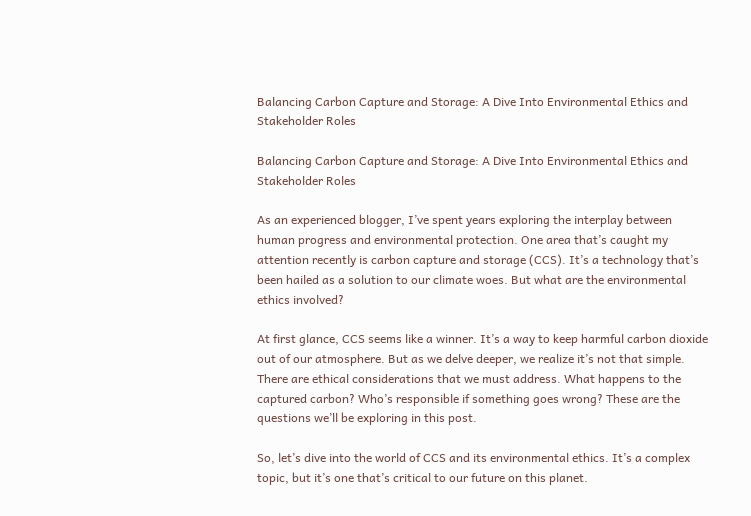Balancing Carbon Capture and Storage: A Dive Into Environmental Ethics and Stakeholder Roles

Balancing Carbon Capture and Storage: A Dive Into Environmental Ethics and Stakeholder Roles

As an experienced blogger, I’ve spent years exploring the interplay between human progress and environmental protection. One area that’s caught my attention recently is carbon capture and storage (CCS). It’s a technology that’s been hailed as a solution to our climate woes. But what are the environmental ethics involved?

At first glance, CCS seems like a winner. It’s a way to keep harmful carbon dioxide out of our atmosphere. But as we delve deeper, we realize it’s not that simple. There are ethical considerations that we must address. What happens to the captured carbon? Who’s responsible if something goes wrong? These are the questions we’ll be exploring in this post.

So, let’s dive into the world of CCS and its environmental ethics. It’s a complex topic, but it’s one that’s critical to our future on this planet.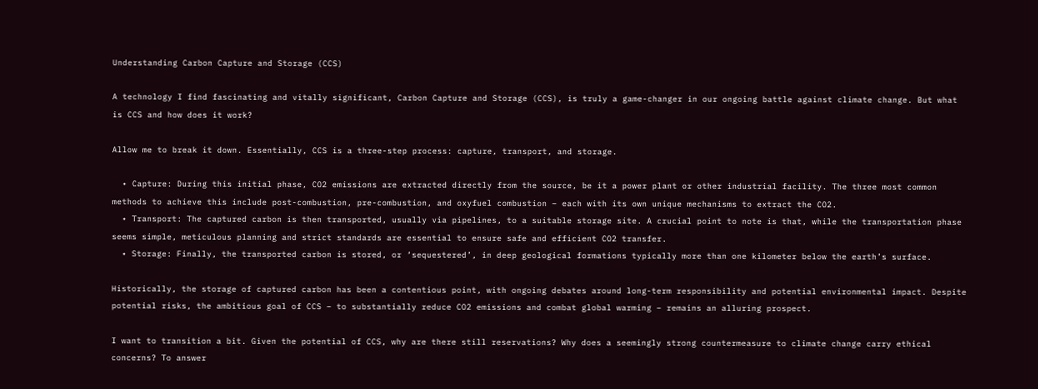Understanding Carbon Capture and Storage (CCS)

A technology I find fascinating and vitally significant, Carbon Capture and Storage (CCS), is truly a game-changer in our ongoing battle against climate change. But what is CCS and how does it work?

Allow me to break it down. Essentially, CCS is a three-step process: capture, transport, and storage.

  • Capture: During this initial phase, CO2 emissions are extracted directly from the source, be it a power plant or other industrial facility. The three most common methods to achieve this include post-combustion, pre-combustion, and oxyfuel combustion – each with its own unique mechanisms to extract the CO2.
  • Transport: The captured carbon is then transported, usually via pipelines, to a suitable storage site. A crucial point to note is that, while the transportation phase seems simple, meticulous planning and strict standards are essential to ensure safe and efficient CO2 transfer.
  • Storage: Finally, the transported carbon is stored, or ‘sequestered’, in deep geological formations typically more than one kilometer below the earth’s surface.

Historically, the storage of captured carbon has been a contentious point, with ongoing debates around long-term responsibility and potential environmental impact. Despite potential risks, the ambitious goal of CCS – to substantially reduce CO2 emissions and combat global warming – remains an alluring prospect.

I want to transition a bit. Given the potential of CCS, why are there still reservations? Why does a seemingly strong countermeasure to climate change carry ethical concerns? To answer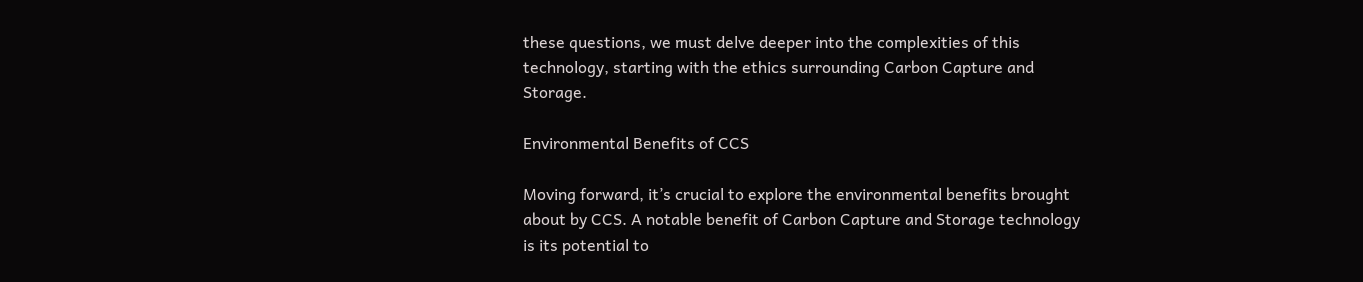these questions, we must delve deeper into the complexities of this technology, starting with the ethics surrounding Carbon Capture and Storage.

Environmental Benefits of CCS

Moving forward, it’s crucial to explore the environmental benefits brought about by CCS. A notable benefit of Carbon Capture and Storage technology is its potential to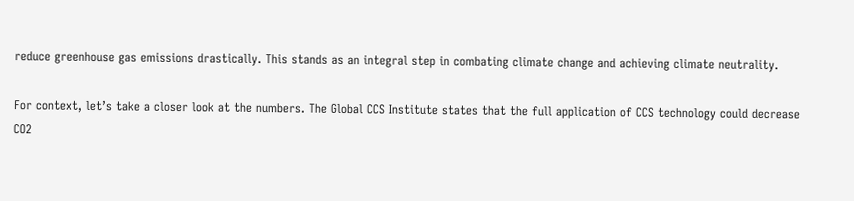reduce greenhouse gas emissions drastically. This stands as an integral step in combating climate change and achieving climate neutrality.

For context, let’s take a closer look at the numbers. The Global CCS Institute states that the full application of CCS technology could decrease CO2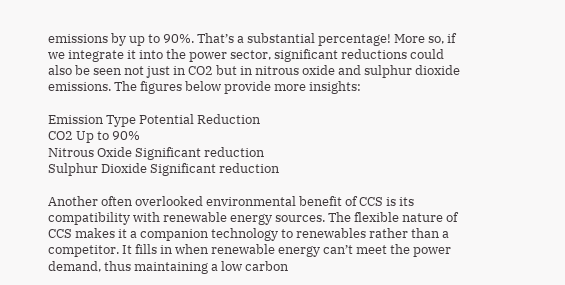emissions by up to 90%. That’s a substantial percentage! More so, if we integrate it into the power sector, significant reductions could also be seen not just in CO2 but in nitrous oxide and sulphur dioxide emissions. The figures below provide more insights:

Emission Type Potential Reduction
CO2 Up to 90%
Nitrous Oxide Significant reduction
Sulphur Dioxide Significant reduction

Another often overlooked environmental benefit of CCS is its compatibility with renewable energy sources. The flexible nature of CCS makes it a companion technology to renewables rather than a competitor. It fills in when renewable energy can’t meet the power demand, thus maintaining a low carbon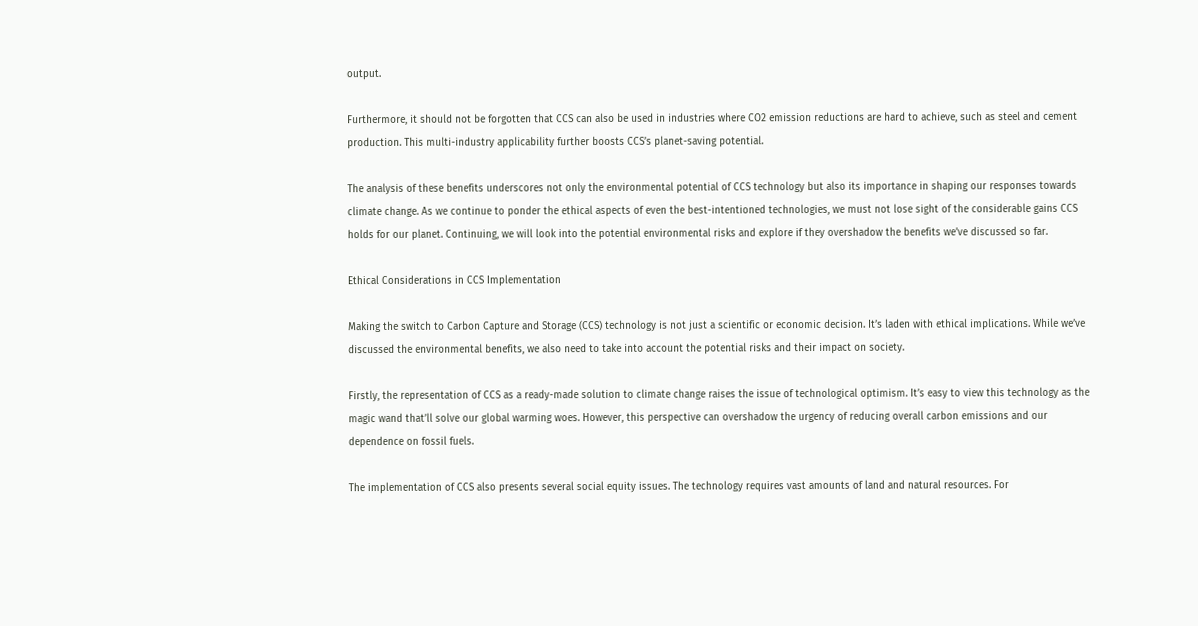output.

Furthermore, it should not be forgotten that CCS can also be used in industries where CO2 emission reductions are hard to achieve, such as steel and cement production. This multi-industry applicability further boosts CCS’s planet-saving potential.

The analysis of these benefits underscores not only the environmental potential of CCS technology but also its importance in shaping our responses towards climate change. As we continue to ponder the ethical aspects of even the best-intentioned technologies, we must not lose sight of the considerable gains CCS holds for our planet. Continuing, we will look into the potential environmental risks and explore if they overshadow the benefits we’ve discussed so far.

Ethical Considerations in CCS Implementation

Making the switch to Carbon Capture and Storage (CCS) technology is not just a scientific or economic decision. It’s laden with ethical implications. While we’ve discussed the environmental benefits, we also need to take into account the potential risks and their impact on society.

Firstly, the representation of CCS as a ready-made solution to climate change raises the issue of technological optimism. It’s easy to view this technology as the magic wand that’ll solve our global warming woes. However, this perspective can overshadow the urgency of reducing overall carbon emissions and our dependence on fossil fuels.

The implementation of CCS also presents several social equity issues. The technology requires vast amounts of land and natural resources. For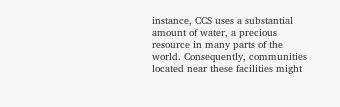instance, CCS uses a substantial amount of water, a precious resource in many parts of the world. Consequently, communities located near these facilities might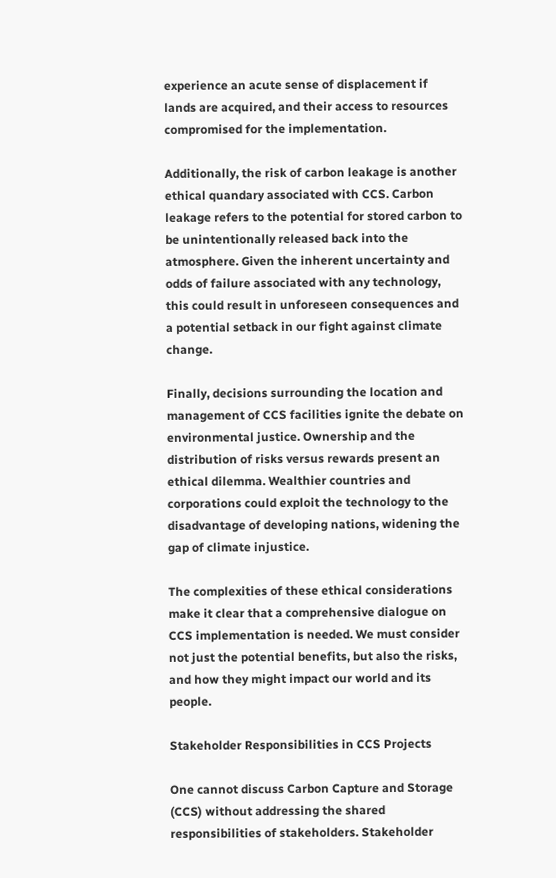experience an acute sense of displacement if lands are acquired, and their access to resources compromised for the implementation.

Additionally, the risk of carbon leakage is another ethical quandary associated with CCS. Carbon leakage refers to the potential for stored carbon to be unintentionally released back into the atmosphere. Given the inherent uncertainty and odds of failure associated with any technology, this could result in unforeseen consequences and a potential setback in our fight against climate change.

Finally, decisions surrounding the location and management of CCS facilities ignite the debate on environmental justice. Ownership and the distribution of risks versus rewards present an ethical dilemma. Wealthier countries and corporations could exploit the technology to the disadvantage of developing nations, widening the gap of climate injustice.

The complexities of these ethical considerations make it clear that a comprehensive dialogue on CCS implementation is needed. We must consider not just the potential benefits, but also the risks, and how they might impact our world and its people.

Stakeholder Responsibilities in CCS Projects

One cannot discuss Carbon Capture and Storage (CCS) without addressing the shared responsibilities of stakeholders. Stakeholder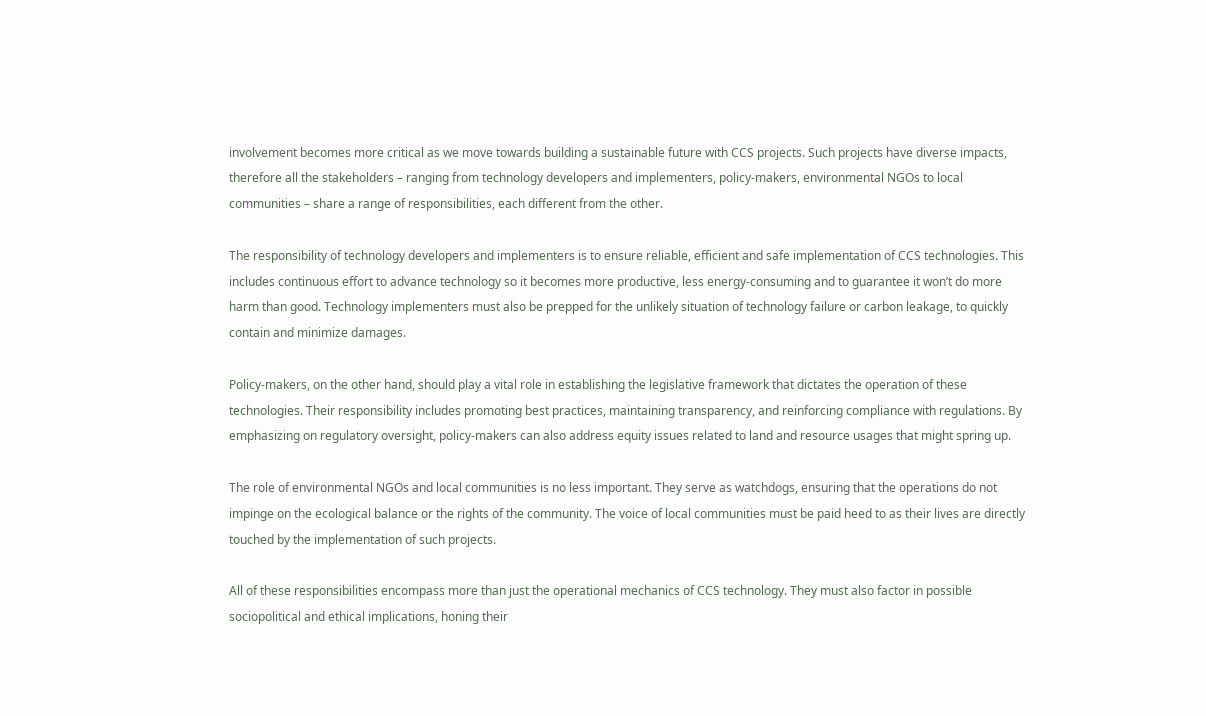involvement becomes more critical as we move towards building a sustainable future with CCS projects. Such projects have diverse impacts, therefore all the stakeholders – ranging from technology developers and implementers, policy-makers, environmental NGOs to local communities – share a range of responsibilities, each different from the other.

The responsibility of technology developers and implementers is to ensure reliable, efficient and safe implementation of CCS technologies. This includes continuous effort to advance technology so it becomes more productive, less energy-consuming and to guarantee it won’t do more harm than good. Technology implementers must also be prepped for the unlikely situation of technology failure or carbon leakage, to quickly contain and minimize damages.

Policy-makers, on the other hand, should play a vital role in establishing the legislative framework that dictates the operation of these technologies. Their responsibility includes promoting best practices, maintaining transparency, and reinforcing compliance with regulations. By emphasizing on regulatory oversight, policy-makers can also address equity issues related to land and resource usages that might spring up.

The role of environmental NGOs and local communities is no less important. They serve as watchdogs, ensuring that the operations do not impinge on the ecological balance or the rights of the community. The voice of local communities must be paid heed to as their lives are directly touched by the implementation of such projects.

All of these responsibilities encompass more than just the operational mechanics of CCS technology. They must also factor in possible sociopolitical and ethical implications, honing their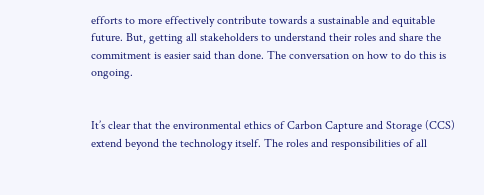efforts to more effectively contribute towards a sustainable and equitable future. But, getting all stakeholders to understand their roles and share the commitment is easier said than done. The conversation on how to do this is ongoing.


It’s clear that the environmental ethics of Carbon Capture and Storage (CCS) extend beyond the technology itself. The roles and responsibilities of all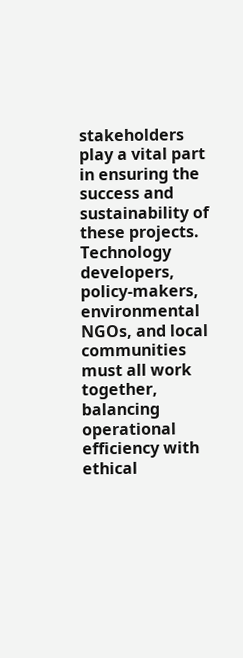stakeholders play a vital part in ensuring the success and sustainability of these projects. Technology developers, policy-makers, environmental NGOs, and local communities must all work together, balancing operational efficiency with ethical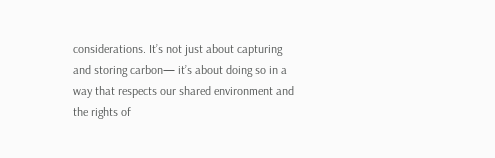considerations. It’s not just about capturing and storing carbon— it’s about doing so in a way that respects our shared environment and the rights of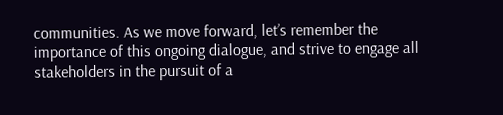communities. As we move forward, let’s remember the importance of this ongoing dialogue, and strive to engage all stakeholders in the pursuit of a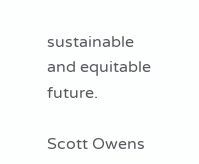sustainable and equitable future.

Scott Owens